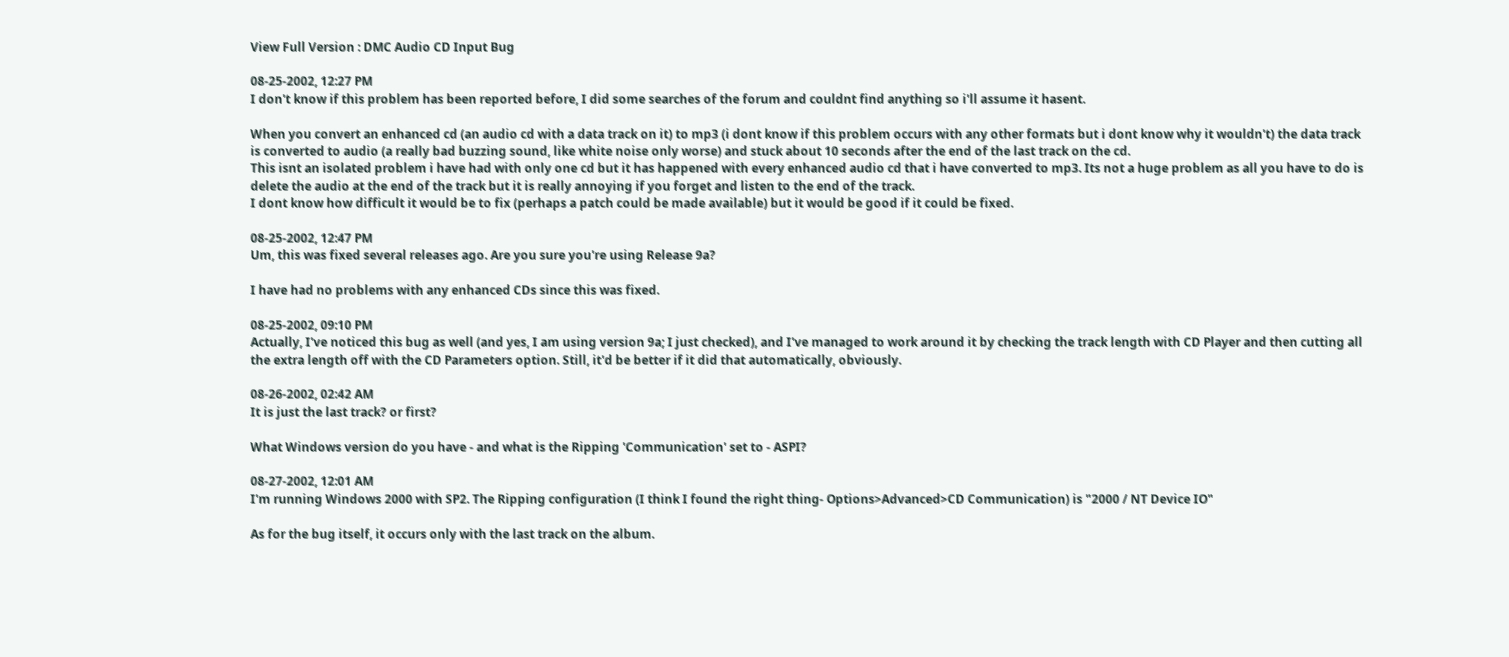View Full Version : DMC Audio CD Input Bug

08-25-2002, 12:27 PM
I don't know if this problem has been reported before, I did some searches of the forum and couldnt find anything so i'll assume it hasent.

When you convert an enhanced cd (an audio cd with a data track on it) to mp3 (i dont know if this problem occurs with any other formats but i dont know why it wouldn't) the data track is converted to audio (a really bad buzzing sound, like white noise only worse) and stuck about 10 seconds after the end of the last track on the cd.
This isnt an isolated problem i have had with only one cd but it has happened with every enhanced audio cd that i have converted to mp3. Its not a huge problem as all you have to do is delete the audio at the end of the track but it is really annoying if you forget and listen to the end of the track.
I dont know how difficult it would be to fix (perhaps a patch could be made available) but it would be good if it could be fixed.

08-25-2002, 12:47 PM
Um, this was fixed several releases ago. Are you sure you're using Release 9a?

I have had no problems with any enhanced CDs since this was fixed.

08-25-2002, 09:10 PM
Actually, I've noticed this bug as well (and yes, I am using version 9a; I just checked), and I've managed to work around it by checking the track length with CD Player and then cutting all the extra length off with the CD Parameters option. Still, it'd be better if it did that automatically, obviously.

08-26-2002, 02:42 AM
It is just the last track? or first?

What Windows version do you have - and what is the Ripping 'Communication' set to - ASPI?

08-27-2002, 12:01 AM
I'm running Windows 2000 with SP2. The Ripping configuration (I think I found the right thing- Options>Advanced>CD Communication) is "2000 / NT Device IO"

As for the bug itself, it occurs only with the last track on the album.